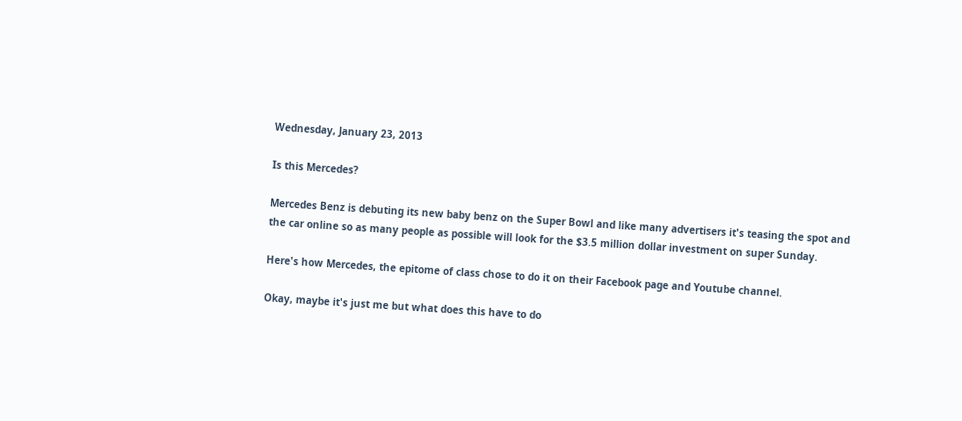Wednesday, January 23, 2013

Is this Mercedes?

Mercedes Benz is debuting its new baby benz on the Super Bowl and like many advertisers it's teasing the spot and the car online so as many people as possible will look for the $3.5 million dollar investment on super Sunday.

Here's how Mercedes, the epitome of class chose to do it on their Facebook page and Youtube channel.

Okay, maybe it's just me but what does this have to do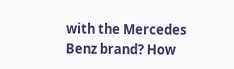with the Mercedes Benz brand? How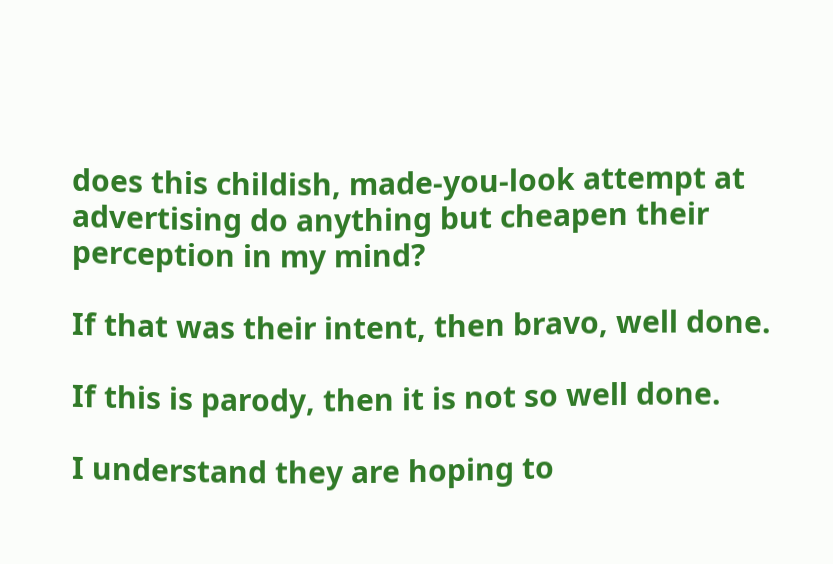does this childish, made-you-look attempt at advertising do anything but cheapen their perception in my mind?

If that was their intent, then bravo, well done.

If this is parody, then it is not so well done.

I understand they are hoping to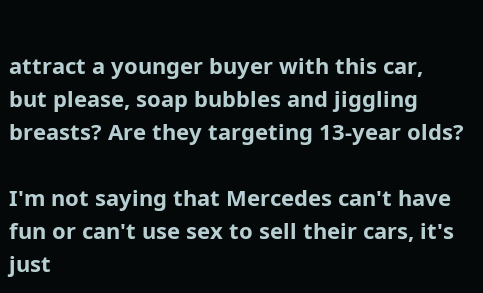attract a younger buyer with this car, but please, soap bubbles and jiggling breasts? Are they targeting 13-year olds?

I'm not saying that Mercedes can't have fun or can't use sex to sell their cars, it's just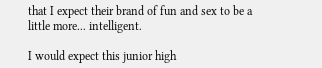that I expect their brand of fun and sex to be a little more... intelligent.

I would expect this junior high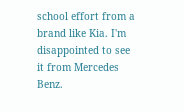school effort from a brand like Kia. I'm disappointed to see it from Mercedes Benz.